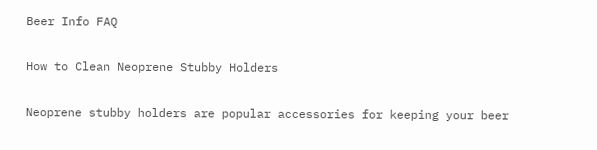Beer Info FAQ

How to Clean Neoprene Stubby Holders

Neoprene stubby holders are popular accessories for keeping your beer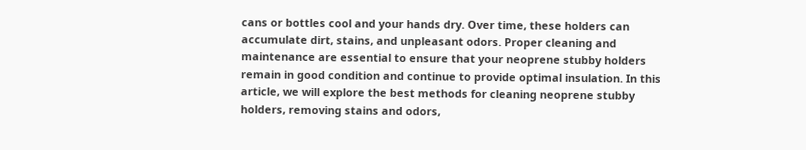cans or bottles cool and your hands dry. Over time, these holders can accumulate dirt, stains, and unpleasant odors. Proper cleaning and maintenance are essential to ensure that your neoprene stubby holders remain in good condition and continue to provide optimal insulation. In this article, we will explore the best methods for cleaning neoprene stubby holders, removing stains and odors,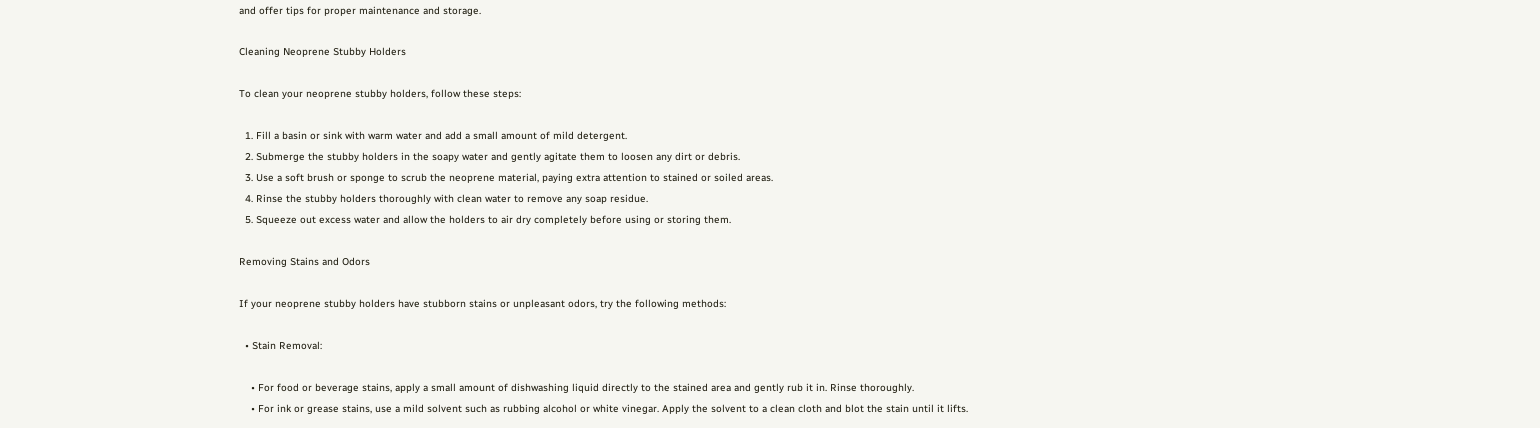and offer tips for proper maintenance and storage.

Cleaning Neoprene Stubby Holders

To clean your neoprene stubby holders, follow these steps:

  1. Fill a basin or sink with warm water and add a small amount of mild detergent.
  2. Submerge the stubby holders in the soapy water and gently agitate them to loosen any dirt or debris.
  3. Use a soft brush or sponge to scrub the neoprene material, paying extra attention to stained or soiled areas.
  4. Rinse the stubby holders thoroughly with clean water to remove any soap residue.
  5. Squeeze out excess water and allow the holders to air dry completely before using or storing them.

Removing Stains and Odors

If your neoprene stubby holders have stubborn stains or unpleasant odors, try the following methods:

  • Stain Removal:

    • For food or beverage stains, apply a small amount of dishwashing liquid directly to the stained area and gently rub it in. Rinse thoroughly.
    • For ink or grease stains, use a mild solvent such as rubbing alcohol or white vinegar. Apply the solvent to a clean cloth and blot the stain until it lifts.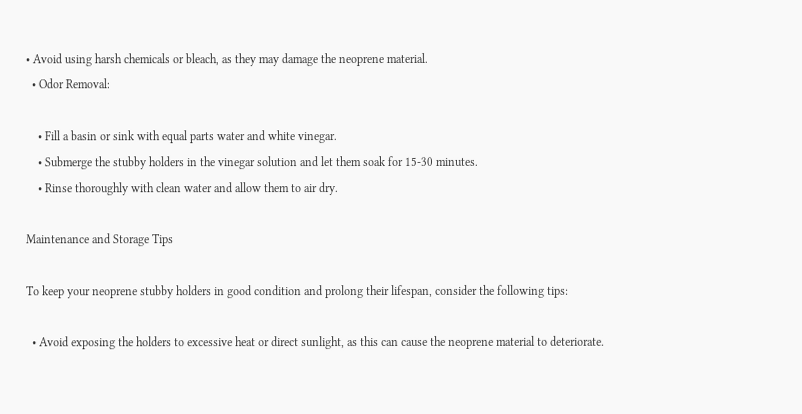• Avoid using harsh chemicals or bleach, as they may damage the neoprene material.
  • Odor Removal:

    • Fill a basin or sink with equal parts water and white vinegar.
    • Submerge the stubby holders in the vinegar solution and let them soak for 15-30 minutes.
    • Rinse thoroughly with clean water and allow them to air dry.

Maintenance and Storage Tips

To keep your neoprene stubby holders in good condition and prolong their lifespan, consider the following tips:

  • Avoid exposing the holders to excessive heat or direct sunlight, as this can cause the neoprene material to deteriorate.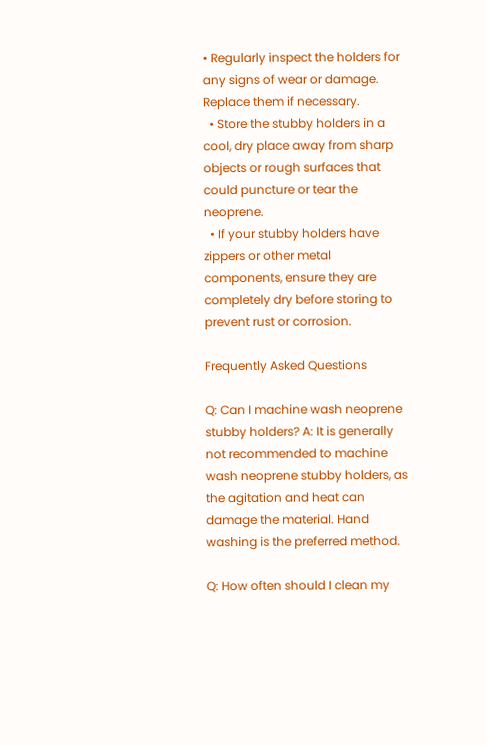• Regularly inspect the holders for any signs of wear or damage. Replace them if necessary.
  • Store the stubby holders in a cool, dry place away from sharp objects or rough surfaces that could puncture or tear the neoprene.
  • If your stubby holders have zippers or other metal components, ensure they are completely dry before storing to prevent rust or corrosion.

Frequently Asked Questions

Q: Can I machine wash neoprene stubby holders? A: It is generally not recommended to machine wash neoprene stubby holders, as the agitation and heat can damage the material. Hand washing is the preferred method.

Q: How often should I clean my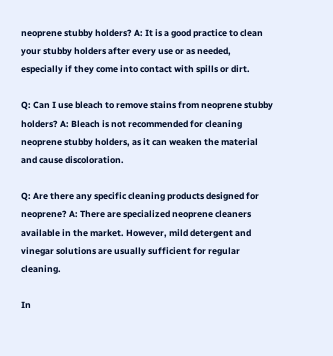neoprene stubby holders? A: It is a good practice to clean your stubby holders after every use or as needed, especially if they come into contact with spills or dirt.

Q: Can I use bleach to remove stains from neoprene stubby holders? A: Bleach is not recommended for cleaning neoprene stubby holders, as it can weaken the material and cause discoloration.

Q: Are there any specific cleaning products designed for neoprene? A: There are specialized neoprene cleaners available in the market. However, mild detergent and vinegar solutions are usually sufficient for regular cleaning.

In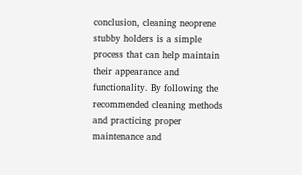conclusion, cleaning neoprene stubby holders is a simple process that can help maintain their appearance and functionality. By following the recommended cleaning methods and practicing proper maintenance and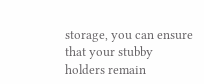storage, you can ensure that your stubby holders remain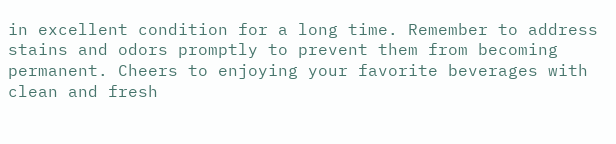in excellent condition for a long time. Remember to address stains and odors promptly to prevent them from becoming permanent. Cheers to enjoying your favorite beverages with clean and fresh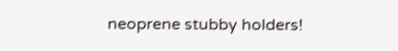neoprene stubby holders!